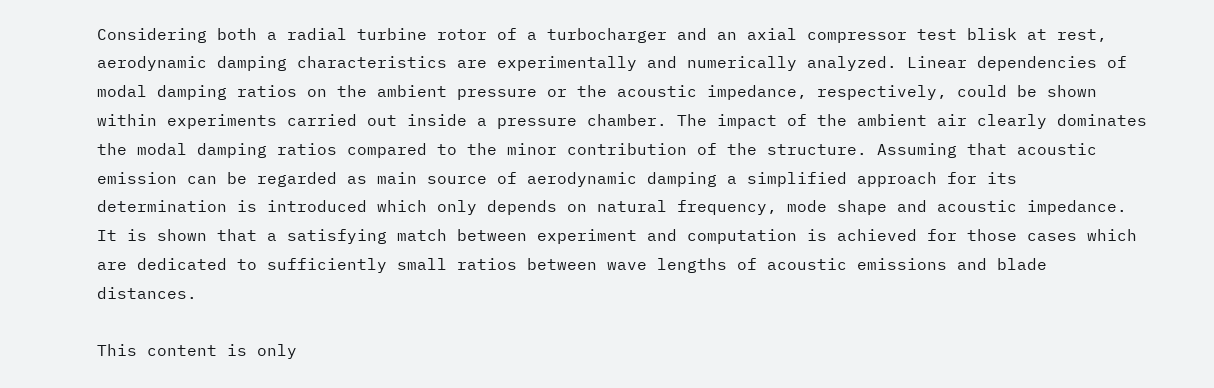Considering both a radial turbine rotor of a turbocharger and an axial compressor test blisk at rest, aerodynamic damping characteristics are experimentally and numerically analyzed. Linear dependencies of modal damping ratios on the ambient pressure or the acoustic impedance, respectively, could be shown within experiments carried out inside a pressure chamber. The impact of the ambient air clearly dominates the modal damping ratios compared to the minor contribution of the structure. Assuming that acoustic emission can be regarded as main source of aerodynamic damping a simplified approach for its determination is introduced which only depends on natural frequency, mode shape and acoustic impedance. It is shown that a satisfying match between experiment and computation is achieved for those cases which are dedicated to sufficiently small ratios between wave lengths of acoustic emissions and blade distances.

This content is only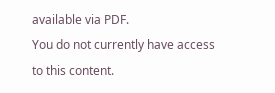available via PDF.
You do not currently have access to this content.